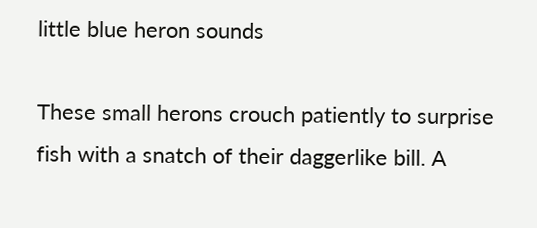little blue heron sounds

These small herons crouch patiently to surprise fish with a snatch of their daggerlike bill. A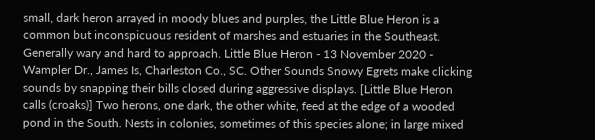small, dark heron arrayed in moody blues and purples, the Little Blue Heron is a common but inconspicuous resident of marshes and estuaries in the Southeast. Generally wary and hard to approach. Little Blue Heron - 13 November 2020 - Wampler Dr., James Is, Charleston Co., SC. Other Sounds Snowy Egrets make clicking sounds by snapping their bills closed during aggressive displays. [Little Blue Heron calls (croaks)] Two herons, one dark, the other white, feed at the edge of a wooded pond in the South. Nests in colonies, sometimes of this species alone; in large mixed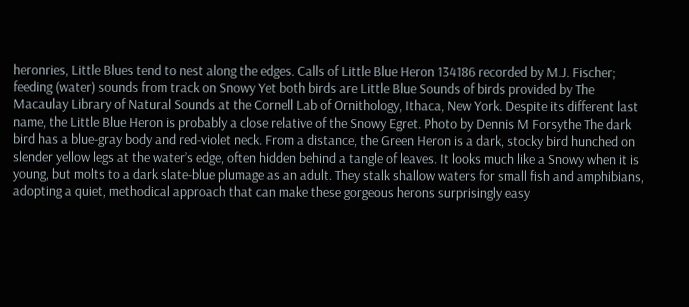heronries, Little Blues tend to nest along the edges. Calls of Little Blue Heron 134186 recorded by M.J. Fischer; feeding (water) sounds from track on Snowy Yet both birds are Little Blue Sounds of birds provided by The Macaulay Library of Natural Sounds at the Cornell Lab of Ornithology, Ithaca, New York. Despite its different last name, the Little Blue Heron is probably a close relative of the Snowy Egret. Photo by Dennis M Forsythe The dark bird has a blue-gray body and red-violet neck. From a distance, the Green Heron is a dark, stocky bird hunched on slender yellow legs at the water’s edge, often hidden behind a tangle of leaves. It looks much like a Snowy when it is young, but molts to a dark slate-blue plumage as an adult. They stalk shallow waters for small fish and amphibians, adopting a quiet, methodical approach that can make these gorgeous herons surprisingly easy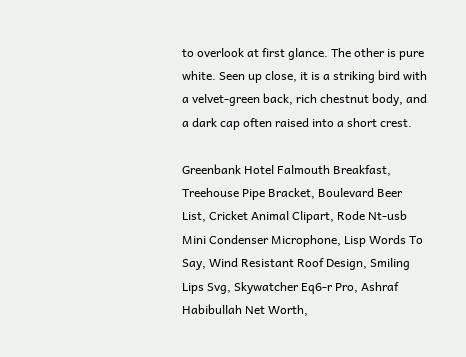to overlook at first glance. The other is pure white. Seen up close, it is a striking bird with a velvet-green back, rich chestnut body, and a dark cap often raised into a short crest.

Greenbank Hotel Falmouth Breakfast, Treehouse Pipe Bracket, Boulevard Beer List, Cricket Animal Clipart, Rode Nt-usb Mini Condenser Microphone, Lisp Words To Say, Wind Resistant Roof Design, Smiling Lips Svg, Skywatcher Eq6-r Pro, Ashraf Habibullah Net Worth,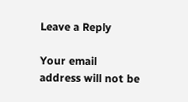Leave a Reply

Your email address will not be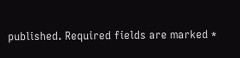published. Required fields are marked *